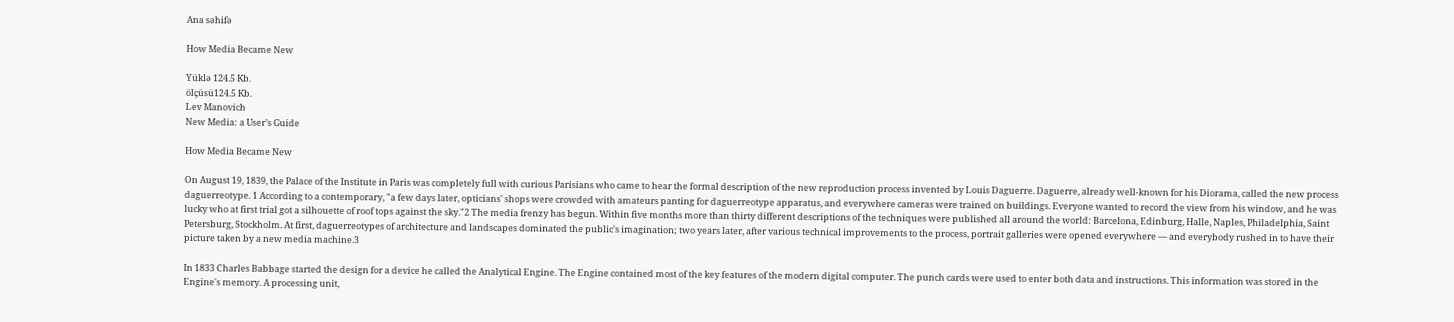Ana səhifə

How Media Became New

Yüklə 124.5 Kb.
ölçüsü124.5 Kb.
Lev Manovich
New Media: a User’s Guide

How Media Became New

On August 19, 1839, the Palace of the Institute in Paris was completely full with curious Parisians who came to hear the formal description of the new reproduction process invented by Louis Daguerre. Daguerre, already well-known for his Diorama, called the new process daguerreotype. 1 According to a contemporary, "a few days later, opticians' shops were crowded with amateurs panting for daguerreotype apparatus, and everywhere cameras were trained on buildings. Everyone wanted to record the view from his window, and he was lucky who at first trial got a silhouette of roof tops against the sky."2 The media frenzy has begun. Within five months more than thirty different descriptions of the techniques were published all around the world: Barcelona, Edinburg, Halle, Naples, Philadelphia, Saint Petersburg, Stockholm. At first, daguerreotypes of architecture and landscapes dominated the public's imagination; two years later, after various technical improvements to the process, portrait galleries were opened everywhere — and everybody rushed in to have their picture taken by a new media machine.3

In 1833 Charles Babbage started the design for a device he called the Analytical Engine. The Engine contained most of the key features of the modern digital computer. The punch cards were used to enter both data and instructions. This information was stored in the Engine's memory. A processing unit,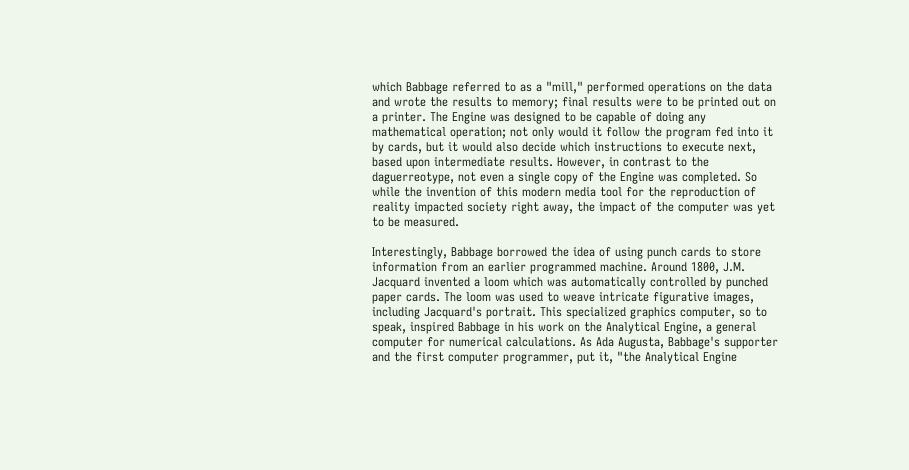which Babbage referred to as a "mill," performed operations on the data and wrote the results to memory; final results were to be printed out on a printer. The Engine was designed to be capable of doing any mathematical operation; not only would it follow the program fed into it by cards, but it would also decide which instructions to execute next, based upon intermediate results. However, in contrast to the daguerreotype, not even a single copy of the Engine was completed. So while the invention of this modern media tool for the reproduction of reality impacted society right away, the impact of the computer was yet to be measured.

Interestingly, Babbage borrowed the idea of using punch cards to store information from an earlier programmed machine. Around 1800, J.M. Jacquard invented a loom which was automatically controlled by punched paper cards. The loom was used to weave intricate figurative images, including Jacquard's portrait. This specialized graphics computer, so to speak, inspired Babbage in his work on the Analytical Engine, a general computer for numerical calculations. As Ada Augusta, Babbage's supporter and the first computer programmer, put it, "the Analytical Engine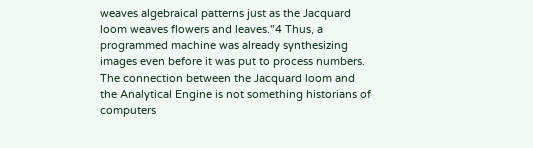weaves algebraical patterns just as the Jacquard loom weaves flowers and leaves."4 Thus, a programmed machine was already synthesizing images even before it was put to process numbers. The connection between the Jacquard loom and the Analytical Engine is not something historians of computers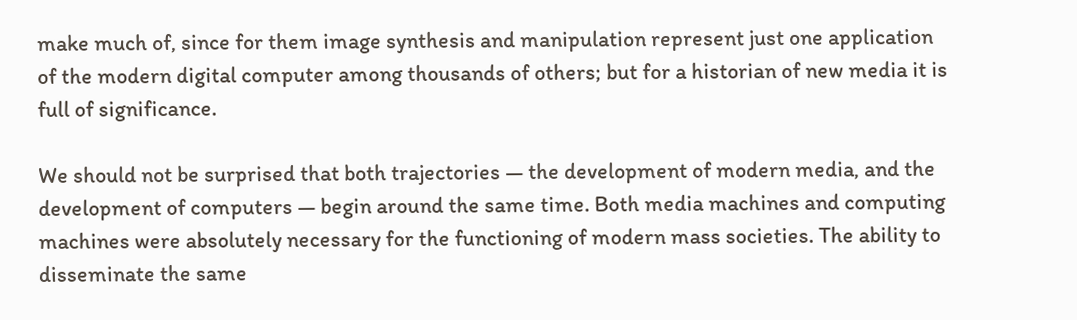make much of, since for them image synthesis and manipulation represent just one application of the modern digital computer among thousands of others; but for a historian of new media it is full of significance.

We should not be surprised that both trajectories — the development of modern media, and the development of computers — begin around the same time. Both media machines and computing machines were absolutely necessary for the functioning of modern mass societies. The ability to disseminate the same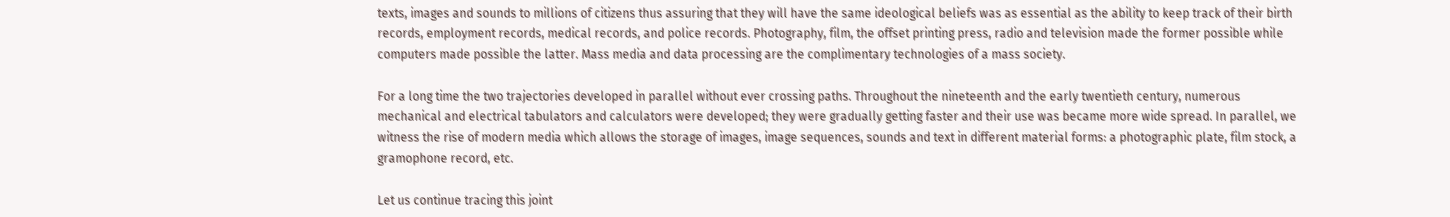texts, images and sounds to millions of citizens thus assuring that they will have the same ideological beliefs was as essential as the ability to keep track of their birth records, employment records, medical records, and police records. Photography, film, the offset printing press, radio and television made the former possible while computers made possible the latter. Mass media and data processing are the complimentary technologies of a mass society.

For a long time the two trajectories developed in parallel without ever crossing paths. Throughout the nineteenth and the early twentieth century, numerous mechanical and electrical tabulators and calculators were developed; they were gradually getting faster and their use was became more wide spread. In parallel, we witness the rise of modern media which allows the storage of images, image sequences, sounds and text in different material forms: a photographic plate, film stock, a gramophone record, etc.

Let us continue tracing this joint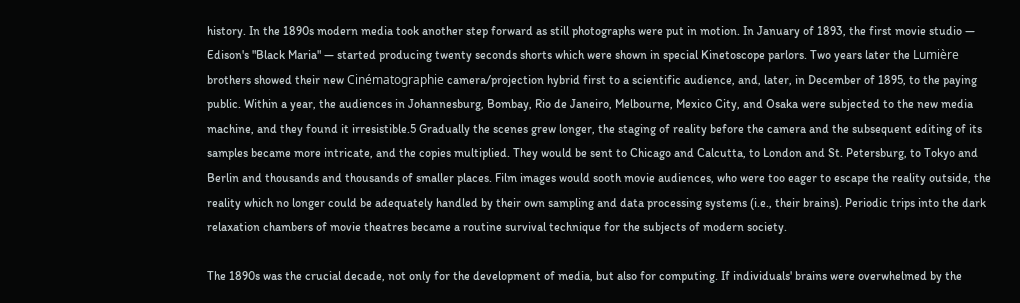history. In the 1890s modern media took another step forward as still photographs were put in motion. In January of 1893, the first movie studio — Edison's "Black Maria" — started producing twenty seconds shorts which were shown in special Kinetoscope parlors. Two years later the Lumière brothers showed their new Cinématographie camera/projection hybrid first to a scientific audience, and, later, in December of 1895, to the paying public. Within a year, the audiences in Johannesburg, Bombay, Rio de Janeiro, Melbourne, Mexico City, and Osaka were subjected to the new media machine, and they found it irresistible.5 Gradually the scenes grew longer, the staging of reality before the camera and the subsequent editing of its samples became more intricate, and the copies multiplied. They would be sent to Chicago and Calcutta, to London and St. Petersburg, to Tokyo and Berlin and thousands and thousands of smaller places. Film images would sooth movie audiences, who were too eager to escape the reality outside, the reality which no longer could be adequately handled by their own sampling and data processing systems (i.e., their brains). Periodic trips into the dark relaxation chambers of movie theatres became a routine survival technique for the subjects of modern society.

The 1890s was the crucial decade, not only for the development of media, but also for computing. If individuals' brains were overwhelmed by the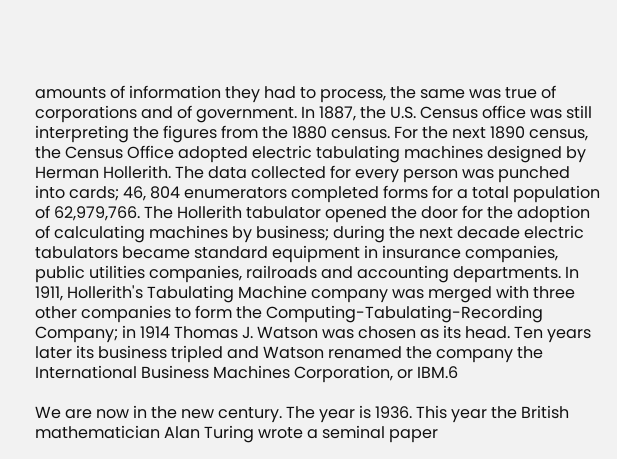amounts of information they had to process, the same was true of corporations and of government. In 1887, the U.S. Census office was still interpreting the figures from the 1880 census. For the next 1890 census, the Census Office adopted electric tabulating machines designed by Herman Hollerith. The data collected for every person was punched into cards; 46, 804 enumerators completed forms for a total population of 62,979,766. The Hollerith tabulator opened the door for the adoption of calculating machines by business; during the next decade electric tabulators became standard equipment in insurance companies, public utilities companies, railroads and accounting departments. In 1911, Hollerith's Tabulating Machine company was merged with three other companies to form the Computing-Tabulating-Recording Company; in 1914 Thomas J. Watson was chosen as its head. Ten years later its business tripled and Watson renamed the company the International Business Machines Corporation, or IBM.6

We are now in the new century. The year is 1936. This year the British mathematician Alan Turing wrote a seminal paper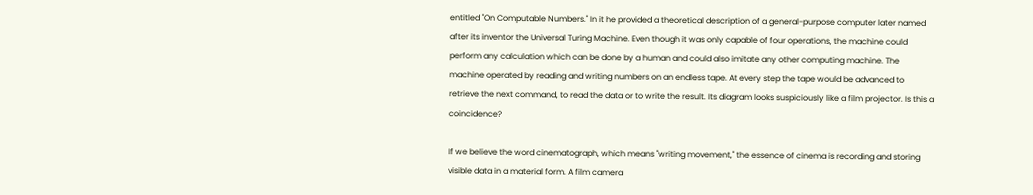entitled "On Computable Numbers." In it he provided a theoretical description of a general-purpose computer later named after its inventor the Universal Turing Machine. Even though it was only capable of four operations, the machine could perform any calculation which can be done by a human and could also imitate any other computing machine. The machine operated by reading and writing numbers on an endless tape. At every step the tape would be advanced to retrieve the next command, to read the data or to write the result. Its diagram looks suspiciously like a film projector. Is this a coincidence?

If we believe the word cinematograph, which means "writing movement," the essence of cinema is recording and storing visible data in a material form. A film camera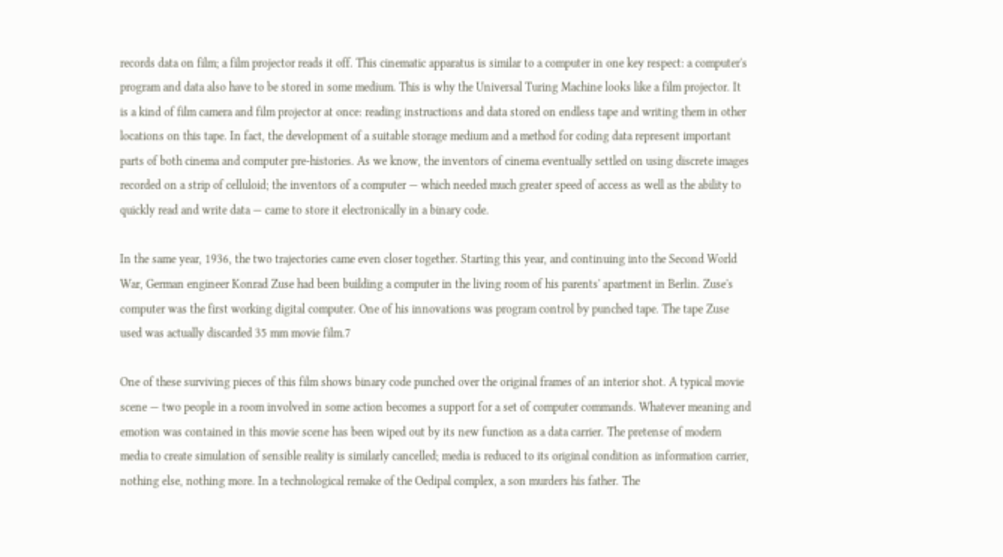records data on film; a film projector reads it off. This cinematic apparatus is similar to a computer in one key respect: a computer's program and data also have to be stored in some medium. This is why the Universal Turing Machine looks like a film projector. It is a kind of film camera and film projector at once: reading instructions and data stored on endless tape and writing them in other locations on this tape. In fact, the development of a suitable storage medium and a method for coding data represent important parts of both cinema and computer pre-histories. As we know, the inventors of cinema eventually settled on using discrete images recorded on a strip of celluloid; the inventors of a computer — which needed much greater speed of access as well as the ability to quickly read and write data — came to store it electronically in a binary code.

In the same year, 1936, the two trajectories came even closer together. Starting this year, and continuing into the Second World War, German engineer Konrad Zuse had been building a computer in the living room of his parents' apartment in Berlin. Zuse's computer was the first working digital computer. One of his innovations was program control by punched tape. The tape Zuse used was actually discarded 35 mm movie film.7

One of these surviving pieces of this film shows binary code punched over the original frames of an interior shot. A typical movie scene — two people in a room involved in some action becomes a support for a set of computer commands. Whatever meaning and emotion was contained in this movie scene has been wiped out by its new function as a data carrier. The pretense of modern media to create simulation of sensible reality is similarly cancelled; media is reduced to its original condition as information carrier, nothing else, nothing more. In a technological remake of the Oedipal complex, a son murders his father. The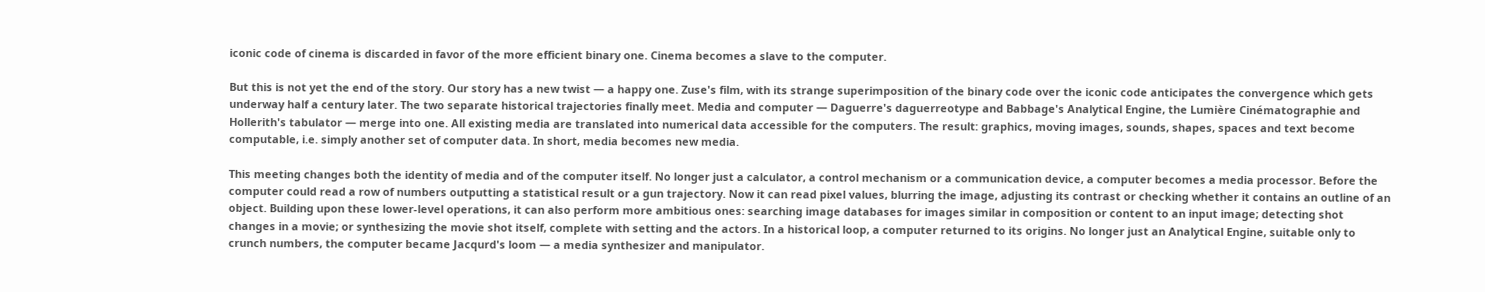iconic code of cinema is discarded in favor of the more efficient binary one. Cinema becomes a slave to the computer.

But this is not yet the end of the story. Our story has a new twist — a happy one. Zuse's film, with its strange superimposition of the binary code over the iconic code anticipates the convergence which gets underway half a century later. The two separate historical trajectories finally meet. Media and computer — Daguerre's daguerreotype and Babbage's Analytical Engine, the Lumière Cinématographie and Hollerith's tabulator — merge into one. All existing media are translated into numerical data accessible for the computers. The result: graphics, moving images, sounds, shapes, spaces and text become computable, i.e. simply another set of computer data. In short, media becomes new media.

This meeting changes both the identity of media and of the computer itself. No longer just a calculator, a control mechanism or a communication device, a computer becomes a media processor. Before the computer could read a row of numbers outputting a statistical result or a gun trajectory. Now it can read pixel values, blurring the image, adjusting its contrast or checking whether it contains an outline of an object. Building upon these lower-level operations, it can also perform more ambitious ones: searching image databases for images similar in composition or content to an input image; detecting shot changes in a movie; or synthesizing the movie shot itself, complete with setting and the actors. In a historical loop, a computer returned to its origins. No longer just an Analytical Engine, suitable only to crunch numbers, the computer became Jacqurd's loom — a media synthesizer and manipulator.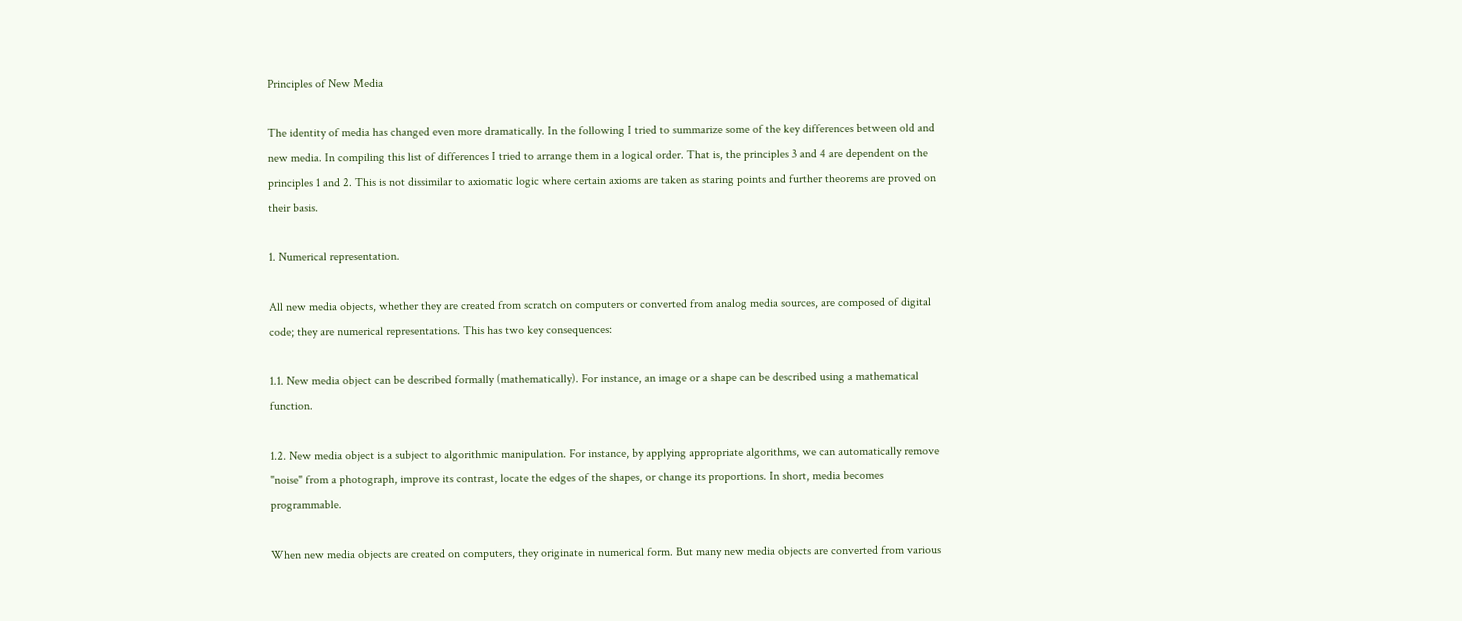Principles of New Media

The identity of media has changed even more dramatically. In the following I tried to summarize some of the key differences between old and new media. In compiling this list of differences I tried to arrange them in a logical order. That is, the principles 3 and 4 are dependent on the principles 1 and 2. This is not dissimilar to axiomatic logic where certain axioms are taken as staring points and further theorems are proved on their basis.

1. Numerical representation.

All new media objects, whether they are created from scratch on computers or converted from analog media sources, are composed of digital code; they are numerical representations. This has two key consequences:

1.1. New media object can be described formally (mathematically). For instance, an image or a shape can be described using a mathematical function.

1.2. New media object is a subject to algorithmic manipulation. For instance, by applying appropriate algorithms, we can automatically remove "noise" from a photograph, improve its contrast, locate the edges of the shapes, or change its proportions. In short, media becomes programmable.

When new media objects are created on computers, they originate in numerical form. But many new media objects are converted from various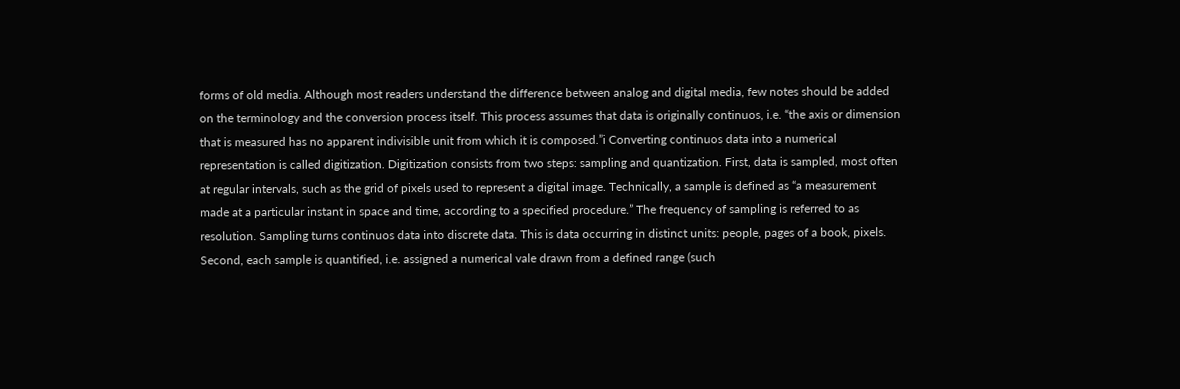forms of old media. Although most readers understand the difference between analog and digital media, few notes should be added on the terminology and the conversion process itself. This process assumes that data is originally continuos, i.e. “the axis or dimension that is measured has no apparent indivisible unit from which it is composed.”i Converting continuos data into a numerical representation is called digitization. Digitization consists from two steps: sampling and quantization. First, data is sampled, most often at regular intervals, such as the grid of pixels used to represent a digital image. Technically, a sample is defined as “a measurement made at a particular instant in space and time, according to a specified procedure.” The frequency of sampling is referred to as resolution. Sampling turns continuos data into discrete data. This is data occurring in distinct units: people, pages of a book, pixels. Second, each sample is quantified, i.e. assigned a numerical vale drawn from a defined range (such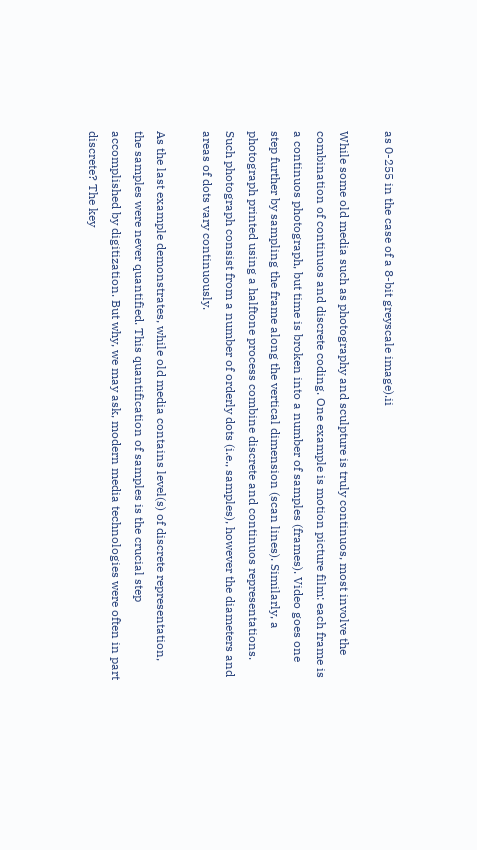as 0-255 in the case of a 8-bit greyscale image).ii

While some old media such as photography and sculpture is truly continuos, most involve the combination of continuos and discrete coding. One example is motion picture film: each frame is a continuos photograph, but time is broken into a number of samples (frames). Video goes one step further by sampling the frame along the vertical dimension (scan lines). Similarly, a photograph printed using a halftone process combine discrete and continuos representations. Such photograph consist from a number of orderly dots (i.e., samples), however the diameters and areas of dots vary continuously.

As the last example demonstrates, while old media contains level(s) of discrete representation, the samples were never quantified. This quantification of samples is the crucial step accomplished by digitization. But why, we may ask, modern media technologies were often in part discrete? The key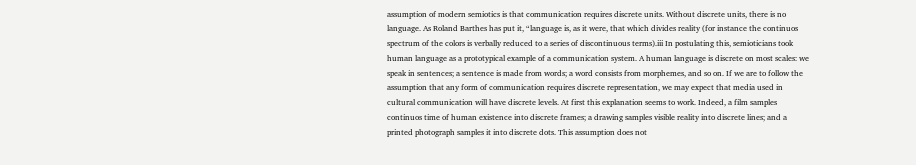assumption of modern semiotics is that communication requires discrete units. Without discrete units, there is no language. As Roland Barthes has put it, “language is, as it were, that which divides reality (for instance the continuos spectrum of the colors is verbally reduced to a series of discontinuous terms).iii In postulating this, semioticians took human language as a prototypical example of a communication system. A human language is discrete on most scales: we speak in sentences; a sentence is made from words; a word consists from morphemes, and so on. If we are to follow the assumption that any form of communication requires discrete representation, we may expect that media used in cultural communication will have discrete levels. At first this explanation seems to work. Indeed, a film samples continuos time of human existence into discrete frames; a drawing samples visible reality into discrete lines; and a printed photograph samples it into discrete dots. This assumption does not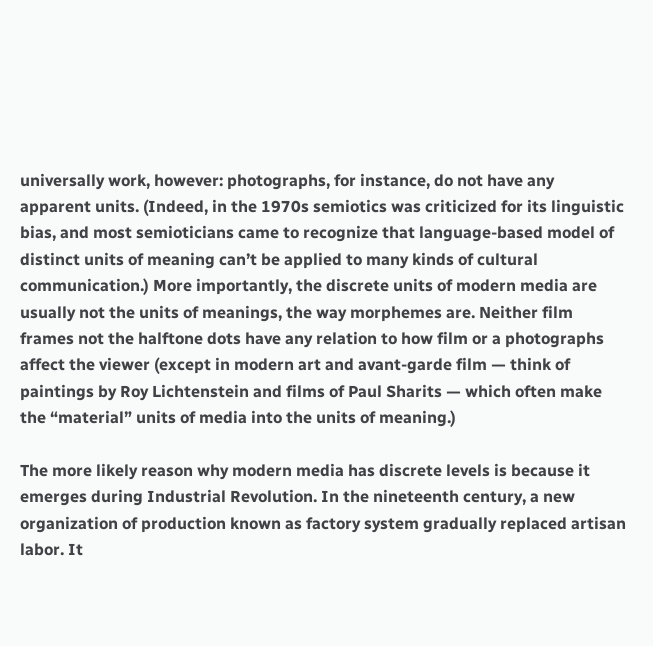universally work, however: photographs, for instance, do not have any apparent units. (Indeed, in the 1970s semiotics was criticized for its linguistic bias, and most semioticians came to recognize that language-based model of distinct units of meaning can’t be applied to many kinds of cultural communication.) More importantly, the discrete units of modern media are usually not the units of meanings, the way morphemes are. Neither film frames not the halftone dots have any relation to how film or a photographs affect the viewer (except in modern art and avant-garde film — think of paintings by Roy Lichtenstein and films of Paul Sharits — which often make the “material” units of media into the units of meaning.)

The more likely reason why modern media has discrete levels is because it emerges during Industrial Revolution. In the nineteenth century, a new organization of production known as factory system gradually replaced artisan labor. It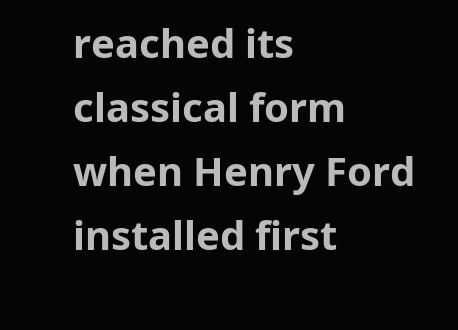reached its classical form when Henry Ford installed first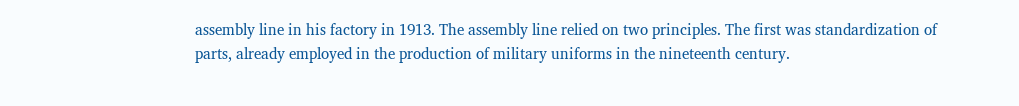assembly line in his factory in 1913. The assembly line relied on two principles. The first was standardization of parts, already employed in the production of military uniforms in the nineteenth century.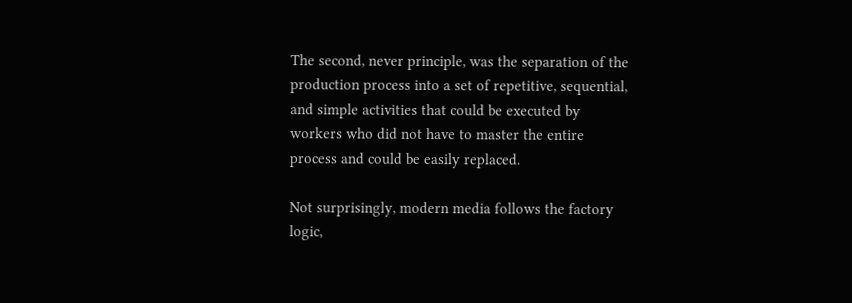The second, never principle, was the separation of the production process into a set of repetitive, sequential, and simple activities that could be executed by workers who did not have to master the entire process and could be easily replaced.

Not surprisingly, modern media follows the factory logic,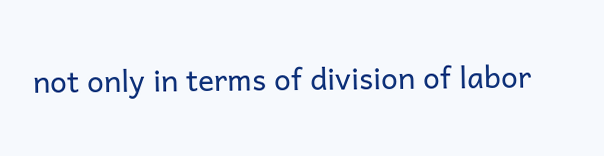not only in terms of division of labor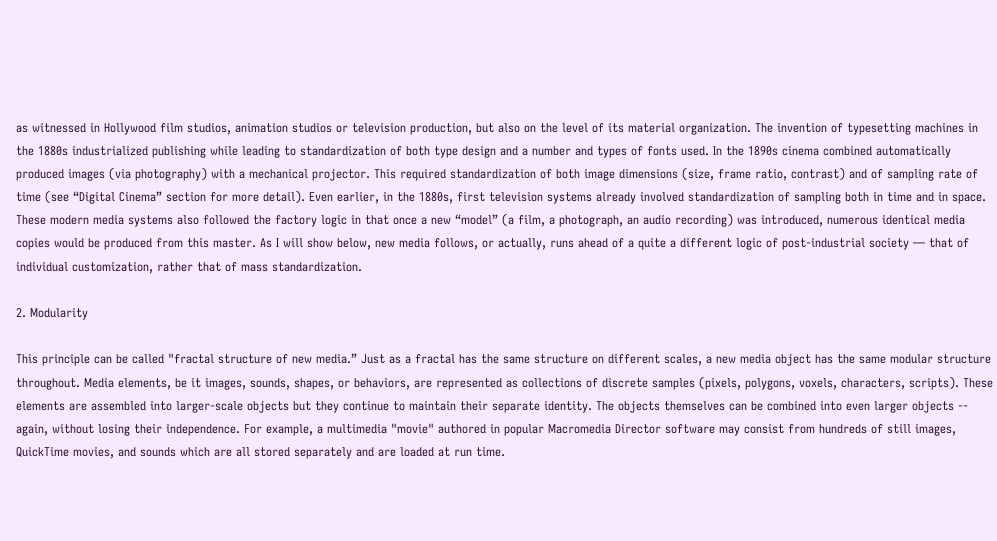as witnessed in Hollywood film studios, animation studios or television production, but also on the level of its material organization. The invention of typesetting machines in the 1880s industrialized publishing while leading to standardization of both type design and a number and types of fonts used. In the 1890s cinema combined automatically produced images (via photography) with a mechanical projector. This required standardization of both image dimensions (size, frame ratio, contrast) and of sampling rate of time (see “Digital Cinema” section for more detail). Even earlier, in the 1880s, first television systems already involved standardization of sampling both in time and in space. These modern media systems also followed the factory logic in that once a new “model” (a film, a photograph, an audio recording) was introduced, numerous identical media copies would be produced from this master. As I will show below, new media follows, or actually, runs ahead of a quite a different logic of post-industrial society — that of individual customization, rather that of mass standardization.

2. Modularity

This principle can be called "fractal structure of new media.” Just as a fractal has the same structure on different scales, a new media object has the same modular structure throughout. Media elements, be it images, sounds, shapes, or behaviors, are represented as collections of discrete samples (pixels, polygons, voxels, characters, scripts). These elements are assembled into larger-scale objects but they continue to maintain their separate identity. The objects themselves can be combined into even larger objects -- again, without losing their independence. For example, a multimedia "movie" authored in popular Macromedia Director software may consist from hundreds of still images, QuickTime movies, and sounds which are all stored separately and are loaded at run time.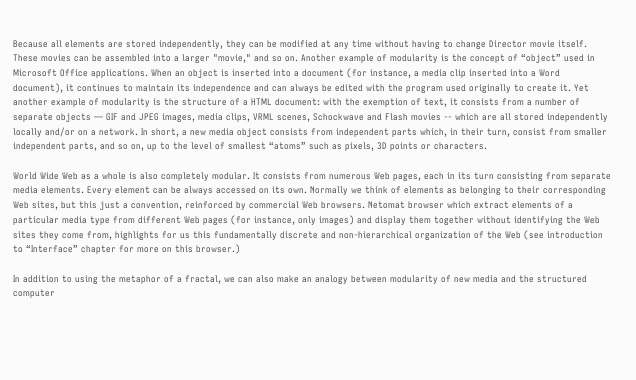Because all elements are stored independently, they can be modified at any time without having to change Director movie itself. These movies can be assembled into a larger "movie," and so on. Another example of modularity is the concept of “object” used in Microsoft Office applications. When an object is inserted into a document (for instance, a media clip inserted into a Word document), it continues to maintain its independence and can always be edited with the program used originally to create it. Yet another example of modularity is the structure of a HTML document: with the exemption of text, it consists from a number of separate objects — GIF and JPEG images, media clips, VRML scenes, Schockwave and Flash movies -- which are all stored independently locally and/or on a network. In short, a new media object consists from independent parts which, in their turn, consist from smaller independent parts, and so on, up to the level of smallest “atoms” such as pixels, 3D points or characters.

World Wide Web as a whole is also completely modular. It consists from numerous Web pages, each in its turn consisting from separate media elements. Every element can be always accessed on its own. Normally we think of elements as belonging to their corresponding Web sites, but this just a convention, reinforced by commercial Web browsers. Netomat browser which extract elements of a particular media type from different Web pages (for instance, only images) and display them together without identifying the Web sites they come from, highlights for us this fundamentally discrete and non-hierarchical organization of the Web (see introduction to “Interface” chapter for more on this browser.)

In addition to using the metaphor of a fractal, we can also make an analogy between modularity of new media and the structured computer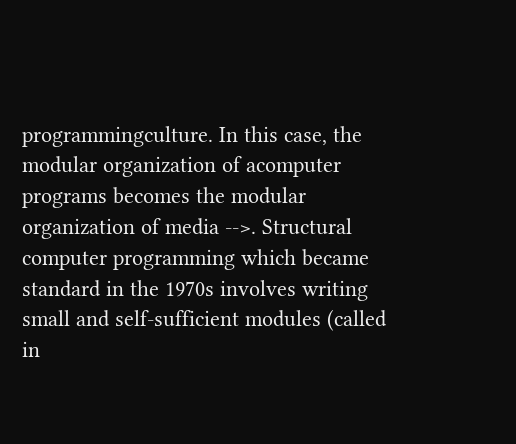programmingculture. In this case, the modular organization of acomputer programs becomes the modular organization of media -->. Structural computer programming which became standard in the 1970s involves writing small and self-sufficient modules (called in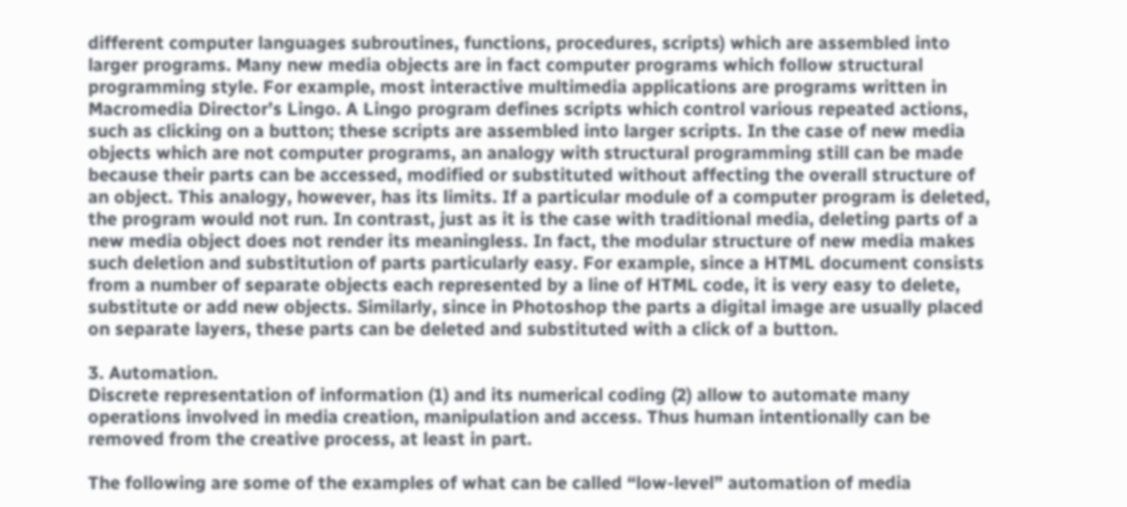different computer languages subroutines, functions, procedures, scripts) which are assembled into larger programs. Many new media objects are in fact computer programs which follow structural programming style. For example, most interactive multimedia applications are programs written in Macromedia Director’s Lingo. A Lingo program defines scripts which control various repeated actions, such as clicking on a button; these scripts are assembled into larger scripts. In the case of new media objects which are not computer programs, an analogy with structural programming still can be made because their parts can be accessed, modified or substituted without affecting the overall structure of an object. This analogy, however, has its limits. If a particular module of a computer program is deleted, the program would not run. In contrast, just as it is the case with traditional media, deleting parts of a new media object does not render its meaningless. In fact, the modular structure of new media makes such deletion and substitution of parts particularly easy. For example, since a HTML document consists from a number of separate objects each represented by a line of HTML code, it is very easy to delete, substitute or add new objects. Similarly, since in Photoshop the parts a digital image are usually placed on separate layers, these parts can be deleted and substituted with a click of a button.

3. Automation.
Discrete representation of information (1) and its numerical coding (2) allow to automate many operations involved in media creation, manipulation and access. Thus human intentionally can be removed from the creative process, at least in part.

The following are some of the examples of what can be called “low-level” automation of media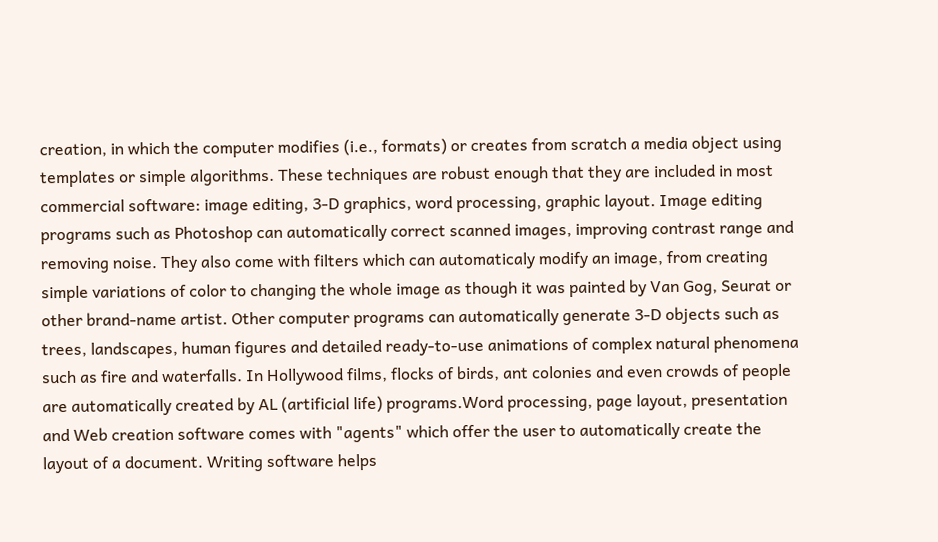creation, in which the computer modifies (i.e., formats) or creates from scratch a media object using templates or simple algorithms. These techniques are robust enough that they are included in most commercial software: image editing, 3-D graphics, word processing, graphic layout. Image editing programs such as Photoshop can automatically correct scanned images, improving contrast range and removing noise. They also come with filters which can automaticaly modify an image, from creating simple variations of color to changing the whole image as though it was painted by Van Gog, Seurat or other brand-name artist. Other computer programs can automatically generate 3-D objects such as trees, landscapes, human figures and detailed ready-to-use animations of complex natural phenomena such as fire and waterfalls. In Hollywood films, flocks of birds, ant colonies and even crowds of people are automatically created by AL (artificial life) programs.Word processing, page layout, presentation and Web creation software comes with "agents" which offer the user to automatically create the layout of a document. Writing software helps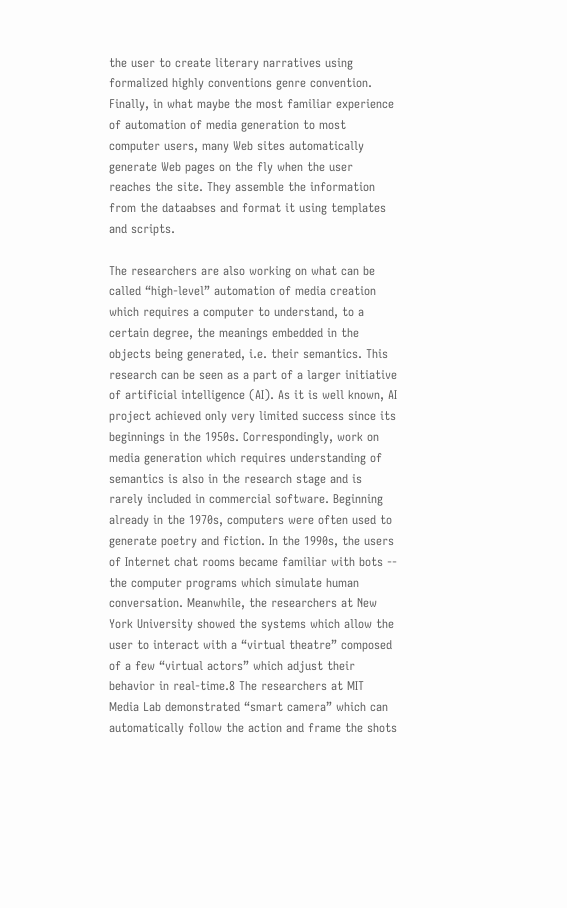the user to create literary narratives using formalized highly conventions genre convention. Finally, in what maybe the most familiar experience of automation of media generation to most computer users, many Web sites automatically generate Web pages on the fly when the user reaches the site. They assemble the information from the dataabses and format it using templates and scripts.

The researchers are also working on what can be called “high-level” automation of media creation which requires a computer to understand, to a certain degree, the meanings embedded in the objects being generated, i.e. their semantics. This research can be seen as a part of a larger initiative of artificial intelligence (AI). As it is well known, AI project achieved only very limited success since its beginnings in the 1950s. Correspondingly, work on media generation which requires understanding of semantics is also in the research stage and is rarely included in commercial software. Beginning already in the 1970s, computers were often used to generate poetry and fiction. In the 1990s, the users of Internet chat rooms became familiar with bots -- the computer programs which simulate human conversation. Meanwhile, the researchers at New York University showed the systems which allow the user to interact with a “virtual theatre” composed of a few “virtual actors” which adjust their behavior in real-time.8 The researchers at MIT Media Lab demonstrated “smart camera” which can automatically follow the action and frame the shots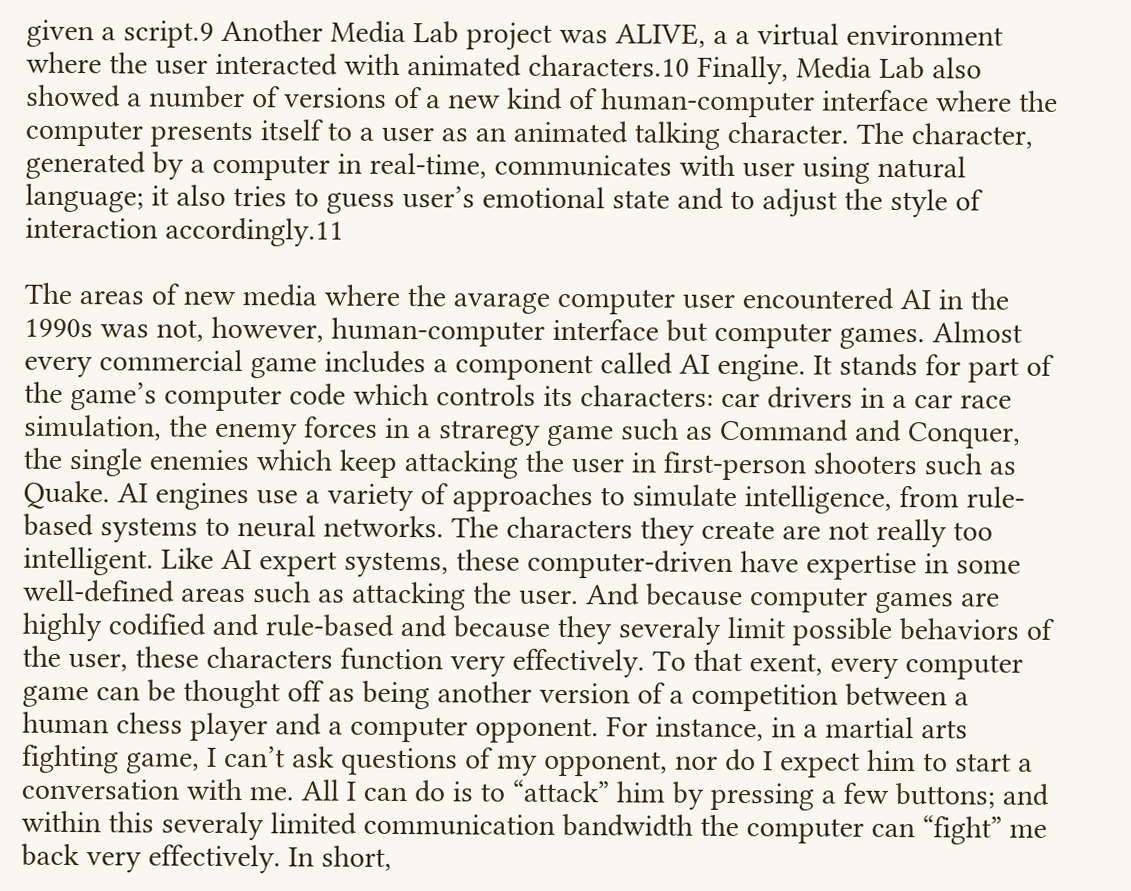given a script.9 Another Media Lab project was ALIVE, a a virtual environment where the user interacted with animated characters.10 Finally, Media Lab also showed a number of versions of a new kind of human-computer interface where the computer presents itself to a user as an animated talking character. The character, generated by a computer in real-time, communicates with user using natural language; it also tries to guess user’s emotional state and to adjust the style of interaction accordingly.11

The areas of new media where the avarage computer user encountered AI in the 1990s was not, however, human-computer interface but computer games. Almost every commercial game includes a component called AI engine. It stands for part of the game’s computer code which controls its characters: car drivers in a car race simulation, the enemy forces in a straregy game such as Command and Conquer, the single enemies which keep attacking the user in first-person shooters such as Quake. AI engines use a variety of approaches to simulate intelligence, from rule-based systems to neural networks. The characters they create are not really too intelligent. Like AI expert systems, these computer-driven have expertise in some well-defined areas such as attacking the user. And because computer games are highly codified and rule-based and because they severaly limit possible behaviors of the user, these characters function very effectively. To that exent, every computer game can be thought off as being another version of a competition between a human chess player and a computer opponent. For instance, in a martial arts fighting game, I can’t ask questions of my opponent, nor do I expect him to start a conversation with me. All I can do is to “attack” him by pressing a few buttons; and within this severaly limited communication bandwidth the computer can “fight” me back very effectively. In short,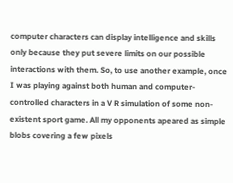computer characters can display intelligence and skills only because they put severe limits on our possible interactions with them. So, to use another example, once I was playing against both human and computer-controlled characters in a V R simulation of some non-existent sport game. All my opponents apeared as simple blobs covering a few pixels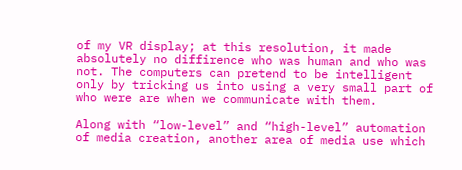of my VR display; at this resolution, it made absolutely no diffirence who was human and who was not. The computers can pretend to be intelligent only by tricking us into using a very small part of who were are when we communicate with them.

Along with “low-level” and “high-level” automation of media creation, another area of media use which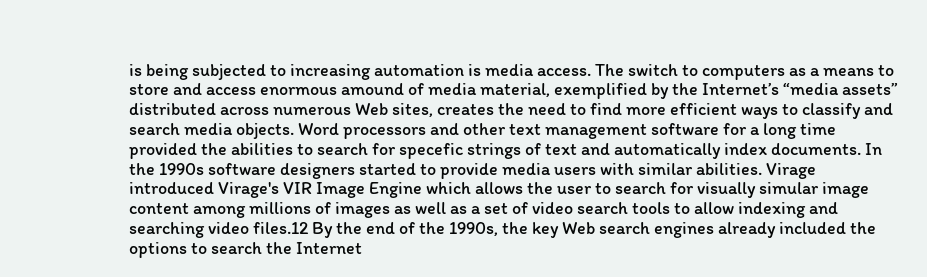is being subjected to increasing automation is media access. The switch to computers as a means to store and access enormous amound of media material, exemplified by the Internet’s “media assets” distributed across numerous Web sites, creates the need to find more efficient ways to classify and search media objects. Word processors and other text management software for a long time provided the abilities to search for specefic strings of text and automatically index documents. In the 1990s software designers started to provide media users with similar abilities. Virage introduced Virage's VIR Image Engine which allows the user to search for visually simular image content among millions of images as well as a set of video search tools to allow indexing and searching video files.12 By the end of the 1990s, the key Web search engines already included the options to search the Internet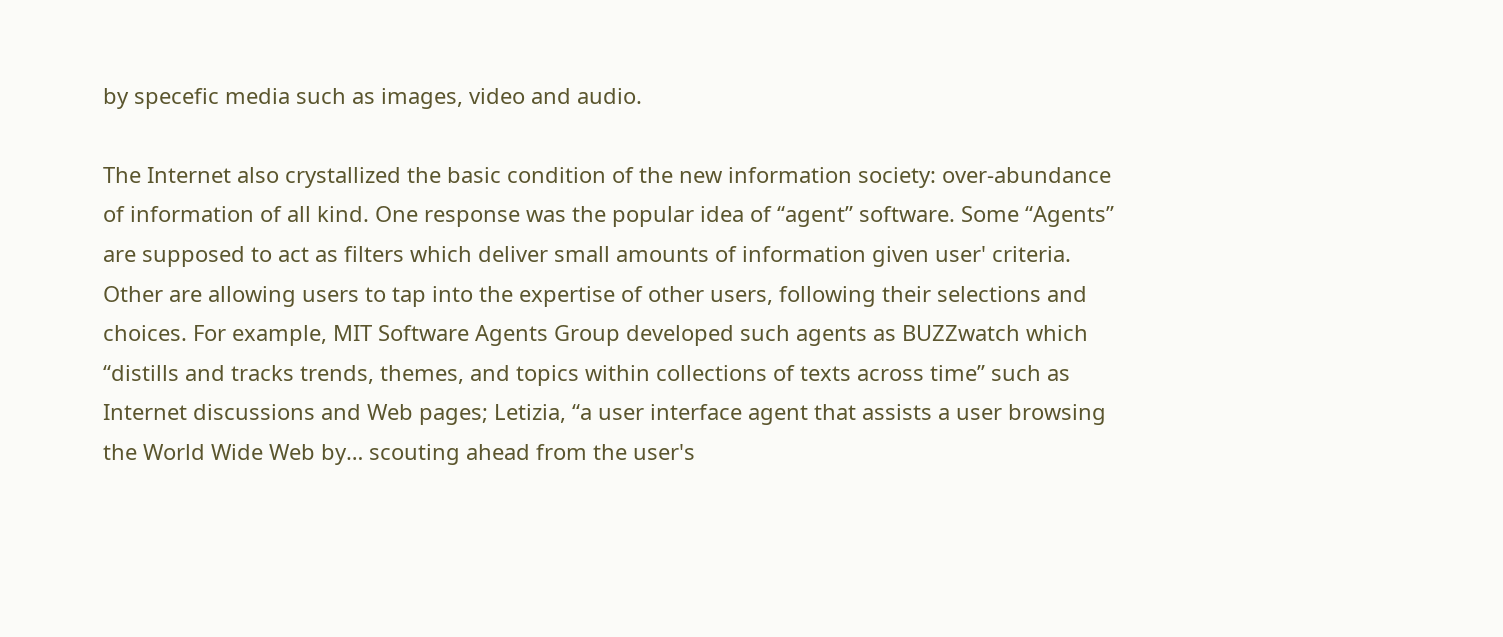by specefic media such as images, video and audio.

The Internet also crystallized the basic condition of the new information society: over-abundance of information of all kind. One response was the popular idea of “agent” software. Some “Agents” are supposed to act as filters which deliver small amounts of information given user' criteria. Other are allowing users to tap into the expertise of other users, following their selections and choices. For example, MIT Software Agents Group developed such agents as BUZZwatch which “distills and tracks trends, themes, and topics within collections of texts across time” such as Internet discussions and Web pages; Letizia, “a user interface agent that assists a user browsing the World Wide Web by… scouting ahead from the user's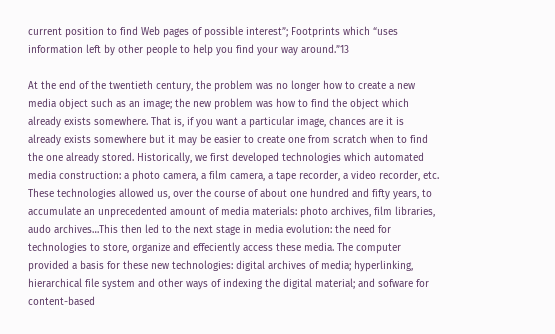current position to find Web pages of possible interest”; Footprints which “uses information left by other people to help you find your way around.”13

At the end of the twentieth century, the problem was no longer how to create a new media object such as an image; the new problem was how to find the object which already exists somewhere. That is, if you want a particular image, chances are it is already exists somewhere but it may be easier to create one from scratch when to find the one already stored. Historically, we first developed technologies which automated media construction: a photo camera, a film camera, a tape recorder, a video recorder, etc. These technologies allowed us, over the course of about one hundred and fifty years, to accumulate an unprecedented amount of media materials: photo archives, film libraries, audo archives…This then led to the next stage in media evolution: the need for technologies to store, organize and effeciently access these media. The computer provided a basis for these new technologies: digital archives of media; hyperlinking, hierarchical file system and other ways of indexing the digital material; and sofware for content-based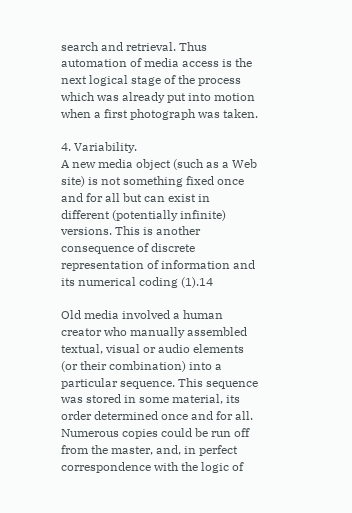search and retrieval. Thus automation of media access is the next logical stage of the process which was already put into motion when a first photograph was taken.

4. Variability.
A new media object (such as a Web site) is not something fixed once and for all but can exist in different (potentially infinite) versions. This is another consequence of discrete representation of information and its numerical coding (1).14

Old media involved a human creator who manually assembled textual, visual or audio elements (or their combination) into a particular sequence. This sequence was stored in some material, its order determined once and for all. Numerous copies could be run off from the master, and, in perfect correspondence with the logic of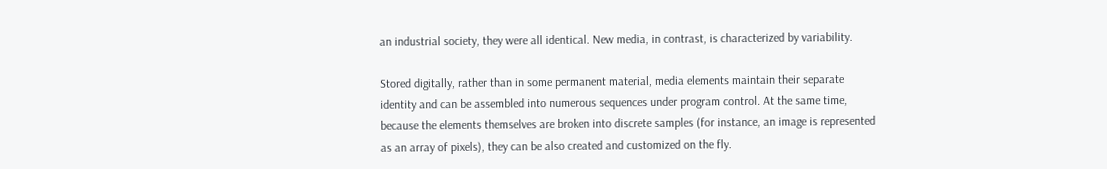an industrial society, they were all identical. New media, in contrast, is characterized by variability.

Stored digitally, rather than in some permanent material, media elements maintain their separate identity and can be assembled into numerous sequences under program control. At the same time, because the elements themselves are broken into discrete samples (for instance, an image is represented as an array of pixels), they can be also created and customized on the fly.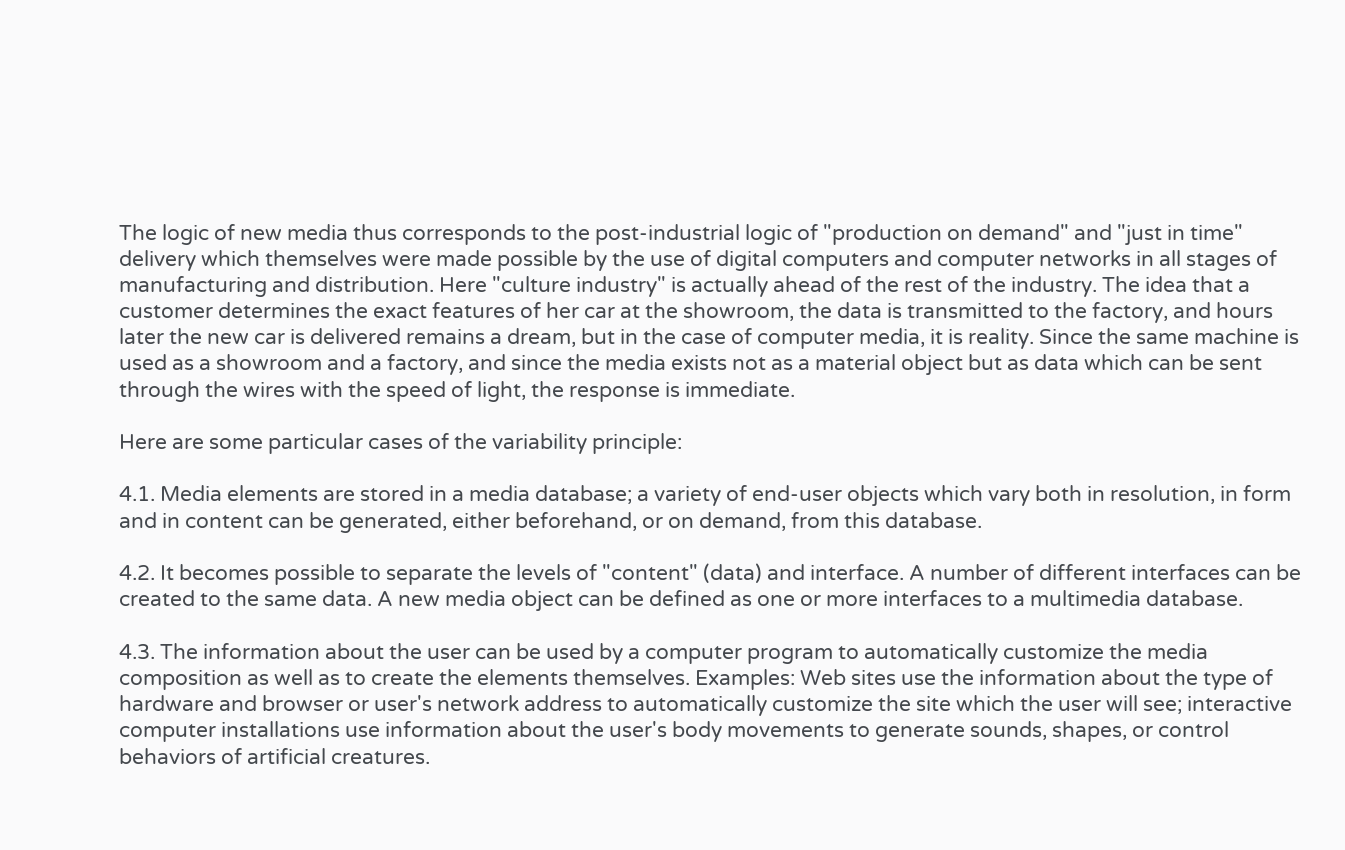The logic of new media thus corresponds to the post-industrial logic of "production on demand" and "just in time" delivery which themselves were made possible by the use of digital computers and computer networks in all stages of manufacturing and distribution. Here "culture industry" is actually ahead of the rest of the industry. The idea that a customer determines the exact features of her car at the showroom, the data is transmitted to the factory, and hours later the new car is delivered remains a dream, but in the case of computer media, it is reality. Since the same machine is used as a showroom and a factory, and since the media exists not as a material object but as data which can be sent through the wires with the speed of light, the response is immediate.

Here are some particular cases of the variability principle:

4.1. Media elements are stored in a media database; a variety of end-user objects which vary both in resolution, in form and in content can be generated, either beforehand, or on demand, from this database.

4.2. It becomes possible to separate the levels of "content" (data) and interface. A number of different interfaces can be created to the same data. A new media object can be defined as one or more interfaces to a multimedia database.

4.3. The information about the user can be used by a computer program to automatically customize the media composition as well as to create the elements themselves. Examples: Web sites use the information about the type of hardware and browser or user's network address to automatically customize the site which the user will see; interactive computer installations use information about the user's body movements to generate sounds, shapes, or control behaviors of artificial creatures.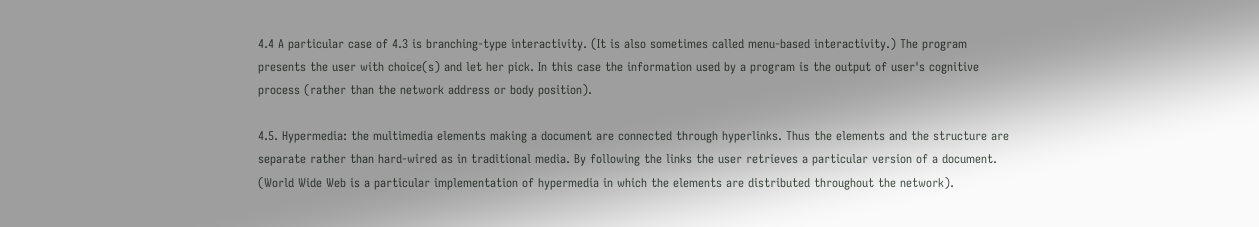4.4 A particular case of 4.3 is branching-type interactivity. (It is also sometimes called menu-based interactivity.) The program presents the user with choice(s) and let her pick. In this case the information used by a program is the output of user's cognitive process (rather than the network address or body position).

4.5. Hypermedia: the multimedia elements making a document are connected through hyperlinks. Thus the elements and the structure are separate rather than hard-wired as in traditional media. By following the links the user retrieves a particular version of a document. (World Wide Web is a particular implementation of hypermedia in which the elements are distributed throughout the network).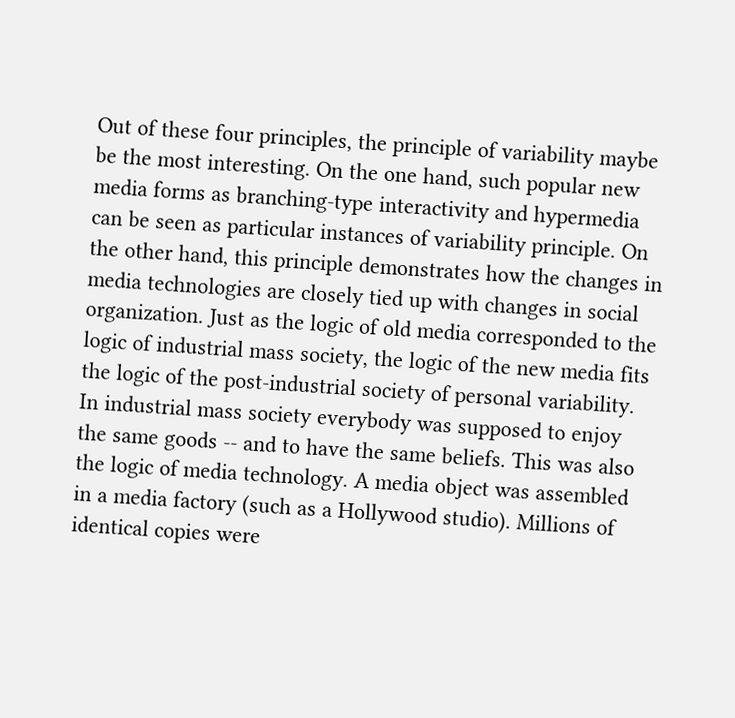Out of these four principles, the principle of variability maybe be the most interesting. On the one hand, such popular new media forms as branching-type interactivity and hypermedia can be seen as particular instances of variability principle. On the other hand, this principle demonstrates how the changes in media technologies are closely tied up with changes in social organization. Just as the logic of old media corresponded to the logic of industrial mass society, the logic of the new media fits the logic of the post-industrial society of personal variability. In industrial mass society everybody was supposed to enjoy the same goods -- and to have the same beliefs. This was also the logic of media technology. A media object was assembled in a media factory (such as a Hollywood studio). Millions of identical copies were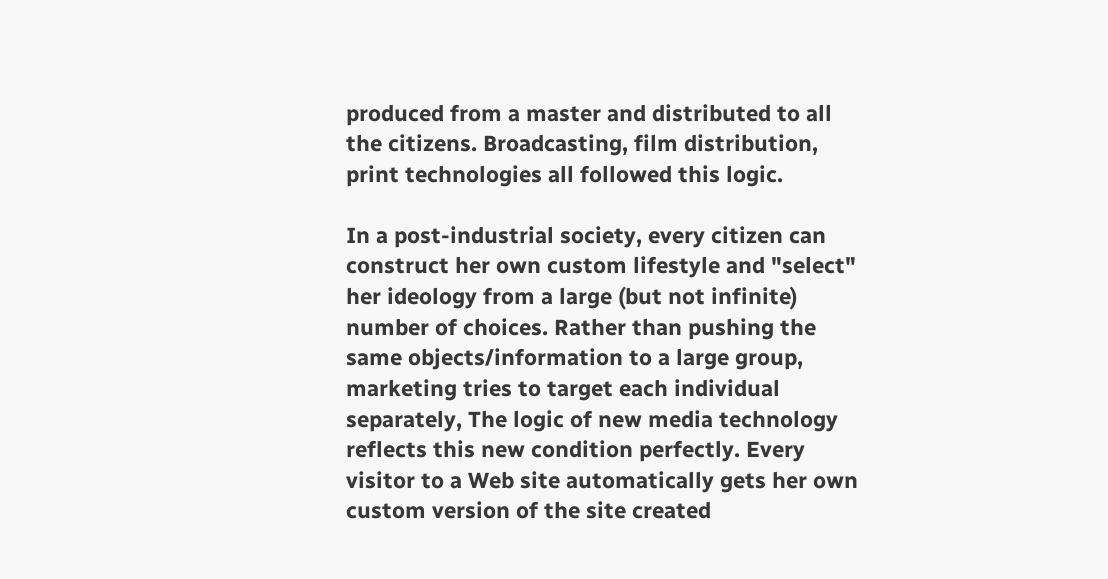produced from a master and distributed to all the citizens. Broadcasting, film distribution, print technologies all followed this logic.

In a post-industrial society, every citizen can construct her own custom lifestyle and "select" her ideology from a large (but not infinite) number of choices. Rather than pushing the same objects/information to a large group, marketing tries to target each individual separately, The logic of new media technology reflects this new condition perfectly. Every visitor to a Web site automatically gets her own custom version of the site created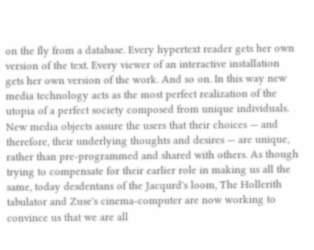on the fly from a database. Every hypertext reader gets her own version of the text. Every viewer of an interactive installation gets her own version of the work. And so on. In this way new media technology acts as the most perfect realization of the utopia of a perfect society composed from unique individuals. New media objects assure the users that their choices — and therefore, their underlying thoughts and desires — are unique, rather than pre-programmed and shared with others. As though trying to compensate for their earlier role in making us all the same, today desdentans of the Jacqurd's loom, The Hollerith tabulator and Zuse's cinema-computer are now working to convince us that we are all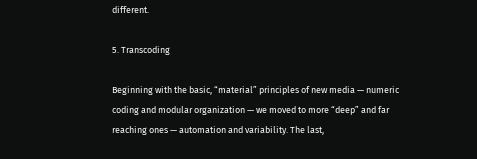different.

5. Transcoding

Beginning with the basic, “material” principles of new media — numeric coding and modular organization — we moved to more “deep” and far reaching ones — automation and variability. The last,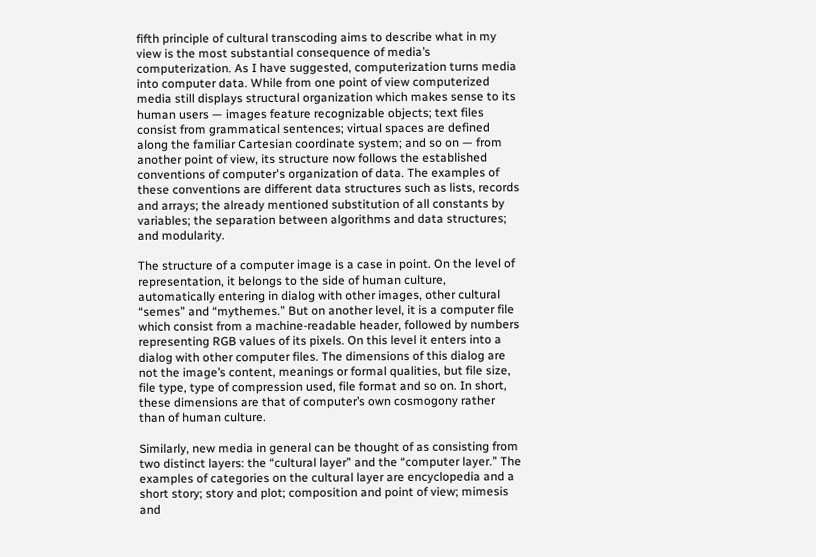fifth principle of cultural transcoding aims to describe what in my view is the most substantial consequence of media’s computerization. As I have suggested, computerization turns media into computer data. While from one point of view computerized media still displays structural organization which makes sense to its human users — images feature recognizable objects; text files consist from grammatical sentences; virtual spaces are defined along the familiar Cartesian coordinate system; and so on — from another point of view, its structure now follows the established conventions of computer's organization of data. The examples of these conventions are different data structures such as lists, records and arrays; the already mentioned substitution of all constants by variables; the separation between algorithms and data structures; and modularity.

The structure of a computer image is a case in point. On the level of representation, it belongs to the side of human culture, automatically entering in dialog with other images, other cultural “semes” and “mythemes.” But on another level, it is a computer file which consist from a machine-readable header, followed by numbers representing RGB values of its pixels. On this level it enters into a dialog with other computer files. The dimensions of this dialog are not the image’s content, meanings or formal qualities, but file size, file type, type of compression used, file format and so on. In short, these dimensions are that of computer’s own cosmogony rather than of human culture.

Similarly, new media in general can be thought of as consisting from two distinct layers: the “cultural layer” and the “computer layer.” The examples of categories on the cultural layer are encyclopedia and a short story; story and plot; composition and point of view; mimesis and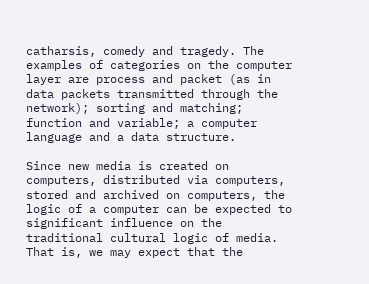catharsis, comedy and tragedy. The examples of categories on the computer layer are process and packet (as in data packets transmitted through the network); sorting and matching; function and variable; a computer language and a data structure.

Since new media is created on computers, distributed via computers, stored and archived on computers, the logic of a computer can be expected to significant influence on the traditional cultural logic of media. That is, we may expect that the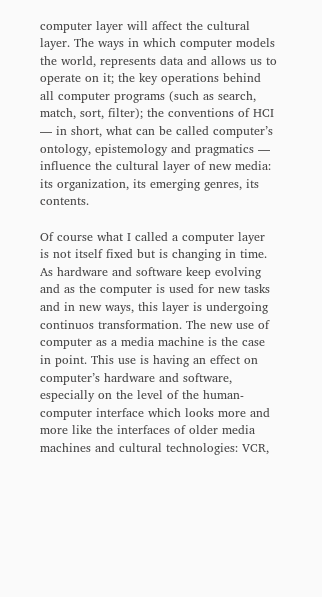computer layer will affect the cultural layer. The ways in which computer models the world, represents data and allows us to operate on it; the key operations behind all computer programs (such as search, match, sort, filter); the conventions of HCI — in short, what can be called computer’s ontology, epistemology and pragmatics — influence the cultural layer of new media: its organization, its emerging genres, its contents.

Of course what I called a computer layer is not itself fixed but is changing in time. As hardware and software keep evolving and as the computer is used for new tasks and in new ways, this layer is undergoing continuos transformation. The new use of computer as a media machine is the case in point. This use is having an effect on computer’s hardware and software, especially on the level of the human-computer interface which looks more and more like the interfaces of older media machines and cultural technologies: VCR,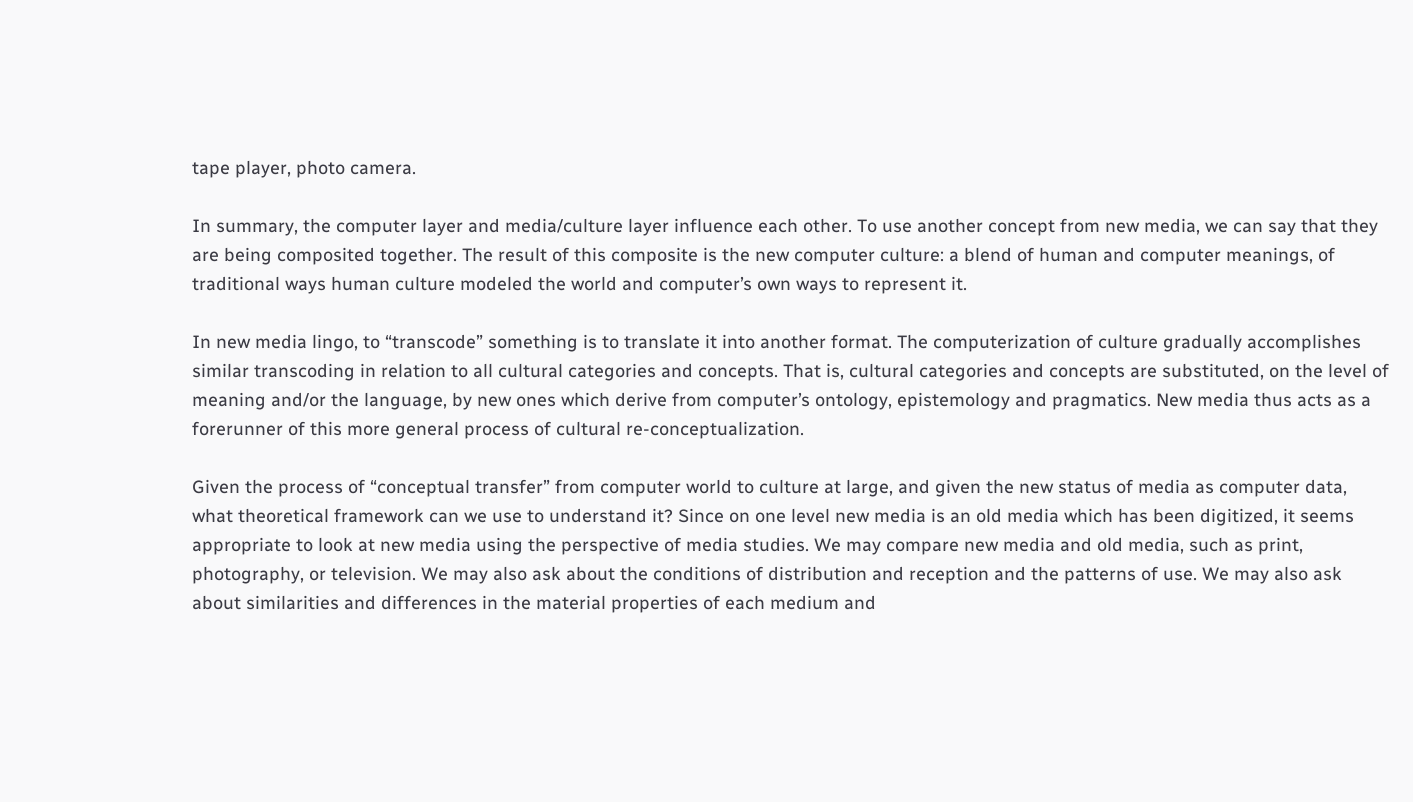tape player, photo camera.

In summary, the computer layer and media/culture layer influence each other. To use another concept from new media, we can say that they are being composited together. The result of this composite is the new computer culture: a blend of human and computer meanings, of traditional ways human culture modeled the world and computer’s own ways to represent it.

In new media lingo, to “transcode” something is to translate it into another format. The computerization of culture gradually accomplishes similar transcoding in relation to all cultural categories and concepts. That is, cultural categories and concepts are substituted, on the level of meaning and/or the language, by new ones which derive from computer’s ontology, epistemology and pragmatics. New media thus acts as a forerunner of this more general process of cultural re-conceptualization.

Given the process of “conceptual transfer” from computer world to culture at large, and given the new status of media as computer data, what theoretical framework can we use to understand it? Since on one level new media is an old media which has been digitized, it seems appropriate to look at new media using the perspective of media studies. We may compare new media and old media, such as print, photography, or television. We may also ask about the conditions of distribution and reception and the patterns of use. We may also ask about similarities and differences in the material properties of each medium and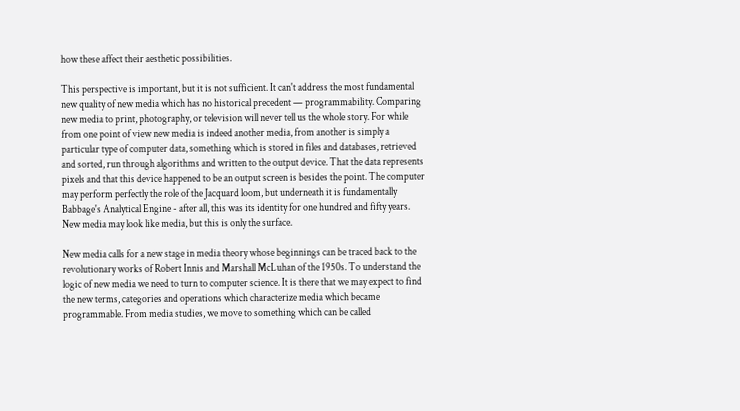how these affect their aesthetic possibilities.

This perspective is important, but it is not sufficient. It can't address the most fundamental new quality of new media which has no historical precedent — programmability. Comparing new media to print, photography, or television will never tell us the whole story. For while from one point of view new media is indeed another media, from another is simply a particular type of computer data, something which is stored in files and databases, retrieved and sorted, run through algorithms and written to the output device. That the data represents pixels and that this device happened to be an output screen is besides the point. The computer may perform perfectly the role of the Jacquard loom, but underneath it is fundamentally Babbage's Analytical Engine - after all, this was its identity for one hundred and fifty years. New media may look like media, but this is only the surface.

New media calls for a new stage in media theory whose beginnings can be traced back to the revolutionary works of Robert Innis and Marshall McLuhan of the 1950s. To understand the logic of new media we need to turn to computer science. It is there that we may expect to find the new terms, categories and operations which characterize media which became programmable. From media studies, we move to something which can be called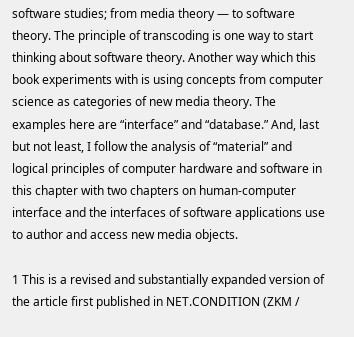software studies; from media theory — to software theory. The principle of transcoding is one way to start thinking about software theory. Another way which this book experiments with is using concepts from computer science as categories of new media theory. The examples here are “interface” and “database.” And, last but not least, I follow the analysis of “material” and logical principles of computer hardware and software in this chapter with two chapters on human-computer interface and the interfaces of software applications use to author and access new media objects.

1 This is a revised and substantially expanded version of the article first published in NET.CONDITION (ZKM /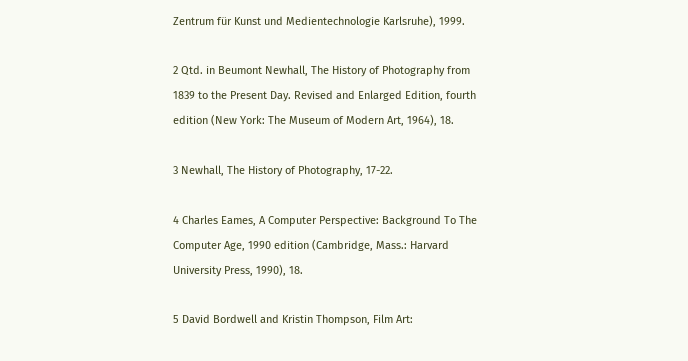Zentrum für Kunst und Medientechnologie Karlsruhe), 1999.

2 Qtd. in Beumont Newhall, The History of Photography from 1839 to the Present Day. Revised and Enlarged Edition, fourth edition (New York: The Museum of Modern Art, 1964), 18.

3 Newhall, The History of Photography, 17-22.

4 Charles Eames, A Computer Perspective: Background To The Computer Age, 1990 edition (Cambridge, Mass.: Harvard University Press, 1990), 18.

5 David Bordwell and Kristin Thompson, Film Art: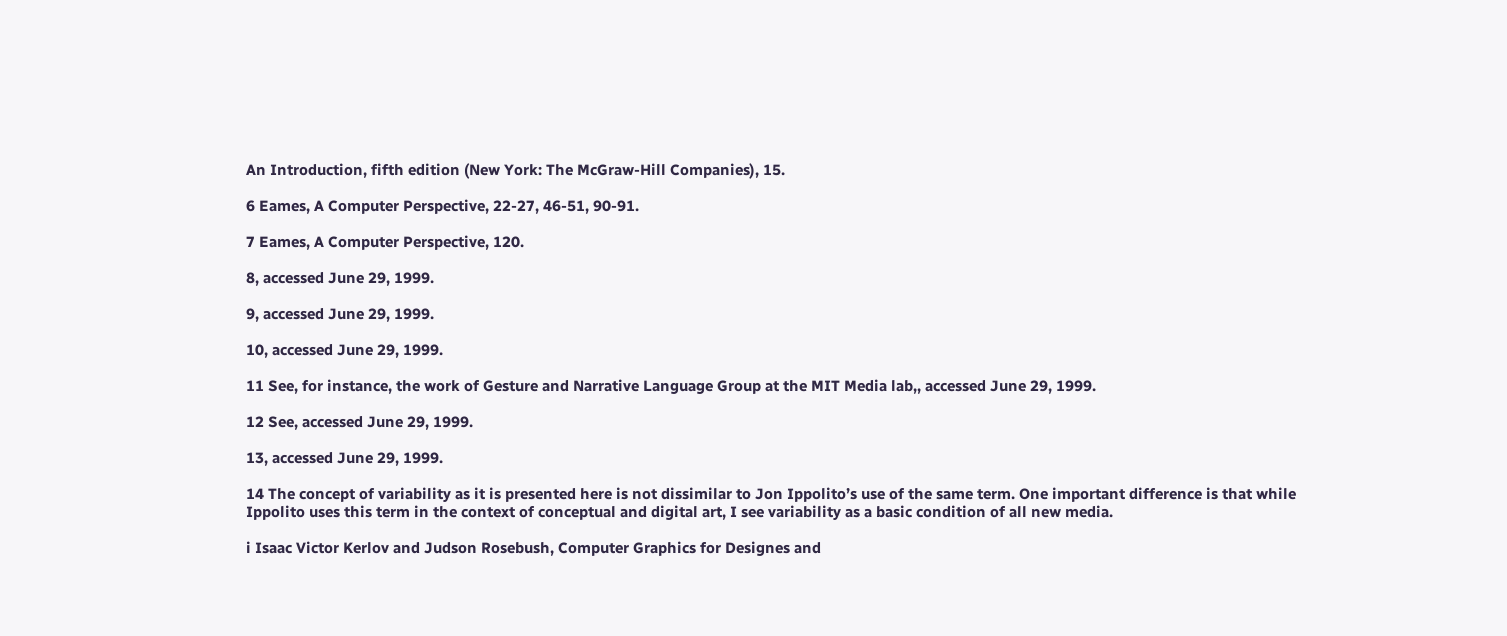An Introduction, fifth edition (New York: The McGraw-Hill Companies), 15.

6 Eames, A Computer Perspective, 22-27, 46-51, 90-91.

7 Eames, A Computer Perspective, 120.

8, accessed June 29, 1999.

9, accessed June 29, 1999.

10, accessed June 29, 1999.

11 See, for instance, the work of Gesture and Narrative Language Group at the MIT Media lab,, accessed June 29, 1999.

12 See, accessed June 29, 1999.

13, accessed June 29, 1999.

14 The concept of variability as it is presented here is not dissimilar to Jon Ippolito’s use of the same term. One important difference is that while Ippolito uses this term in the context of conceptual and digital art, I see variability as a basic condition of all new media.

i Isaac Victor Kerlov and Judson Rosebush, Computer Graphics for Designes and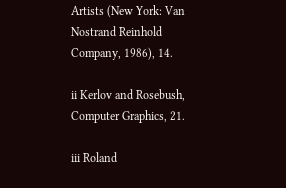Artists (New York: Van Nostrand Reinhold Company, 1986), 14.

ii Kerlov and Rosebush, Computer Graphics, 21.

iii Roland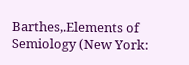Barthes,.Elements of Semiology (New York: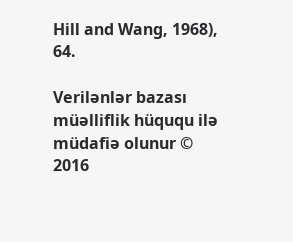Hill and Wang, 1968), 64.

Verilənlər bazası müəlliflik hüququ ilə müdafiə olunur © 2016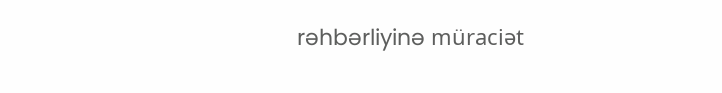rəhbərliyinə müraciət